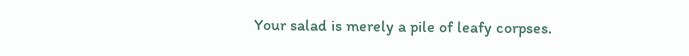Your salad is merely a pile of leafy corpses.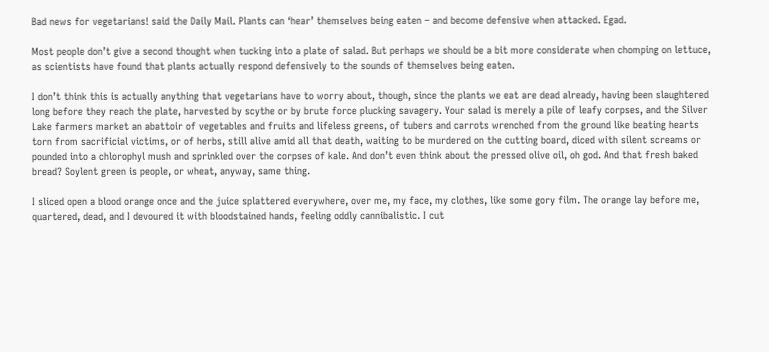Bad news for vegetarians! said the Daily Mail. Plants can ‘hear’ themselves being eaten – and become defensive when attacked. Egad.

Most people don’t give a second thought when tucking into a plate of salad. But perhaps we should be a bit more considerate when chomping on lettuce, as scientists have found that plants actually respond defensively to the sounds of themselves being eaten.

I don’t think this is actually anything that vegetarians have to worry about, though, since the plants we eat are dead already, having been slaughtered long before they reach the plate, harvested by scythe or by brute force plucking savagery. Your salad is merely a pile of leafy corpses, and the Silver Lake farmers market an abattoir of vegetables and fruits and lifeless greens, of tubers and carrots wrenched from the ground like beating hearts torn from sacrificial victims, or of herbs, still alive amid all that death, waiting to be murdered on the cutting board, diced with silent screams or pounded into a chlorophyl mush and sprinkled over the corpses of kale. And don’t even think about the pressed olive oil, oh god. And that fresh baked bread? Soylent green is people, or wheat, anyway, same thing.

I sliced open a blood orange once and the juice splattered everywhere, over me, my face, my clothes, like some gory film. The orange lay before me, quartered, dead, and I devoured it with bloodstained hands, feeling oddly cannibalistic. I cut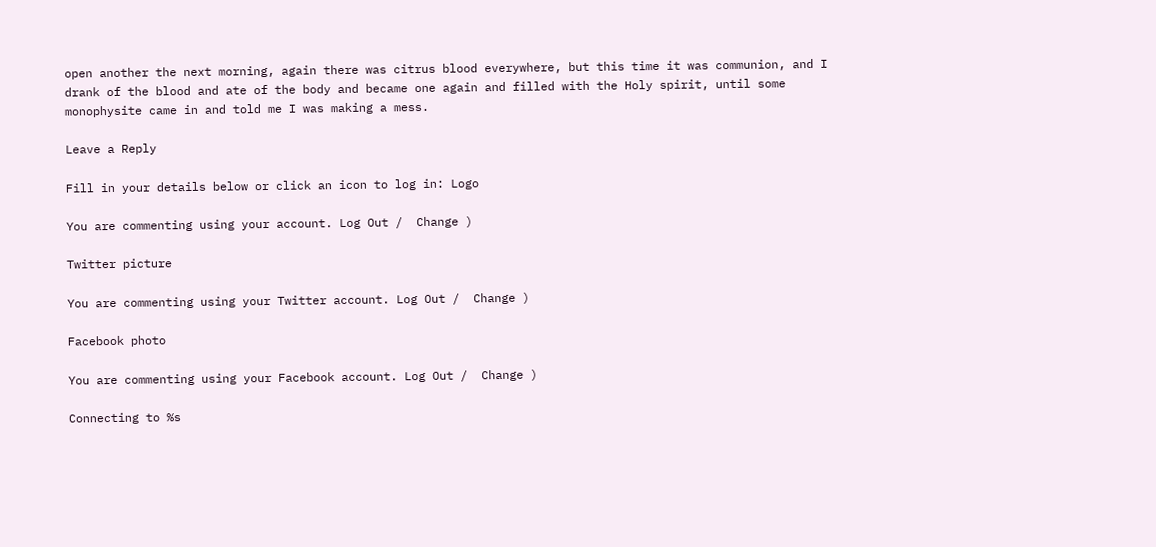open another the next morning, again there was citrus blood everywhere, but this time it was communion, and I drank of the blood and ate of the body and became one again and filled with the Holy spirit, until some monophysite came in and told me I was making a mess.

Leave a Reply

Fill in your details below or click an icon to log in: Logo

You are commenting using your account. Log Out /  Change )

Twitter picture

You are commenting using your Twitter account. Log Out /  Change )

Facebook photo

You are commenting using your Facebook account. Log Out /  Change )

Connecting to %s